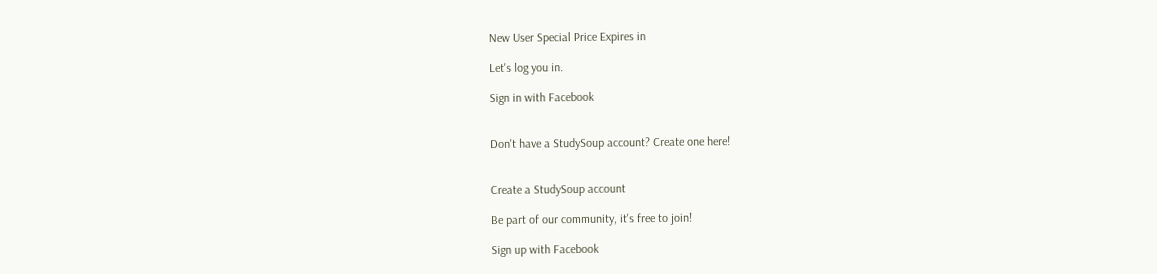New User Special Price Expires in

Let's log you in.

Sign in with Facebook


Don't have a StudySoup account? Create one here!


Create a StudySoup account

Be part of our community, it's free to join!

Sign up with Facebook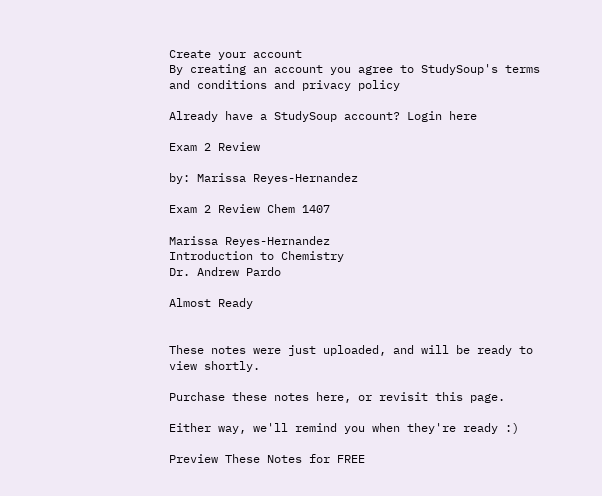Create your account
By creating an account you agree to StudySoup's terms and conditions and privacy policy

Already have a StudySoup account? Login here

Exam 2 Review

by: Marissa Reyes-Hernandez

Exam 2 Review Chem 1407

Marissa Reyes-Hernandez
Introduction to Chemistry
Dr. Andrew Pardo

Almost Ready


These notes were just uploaded, and will be ready to view shortly.

Purchase these notes here, or revisit this page.

Either way, we'll remind you when they're ready :)

Preview These Notes for FREE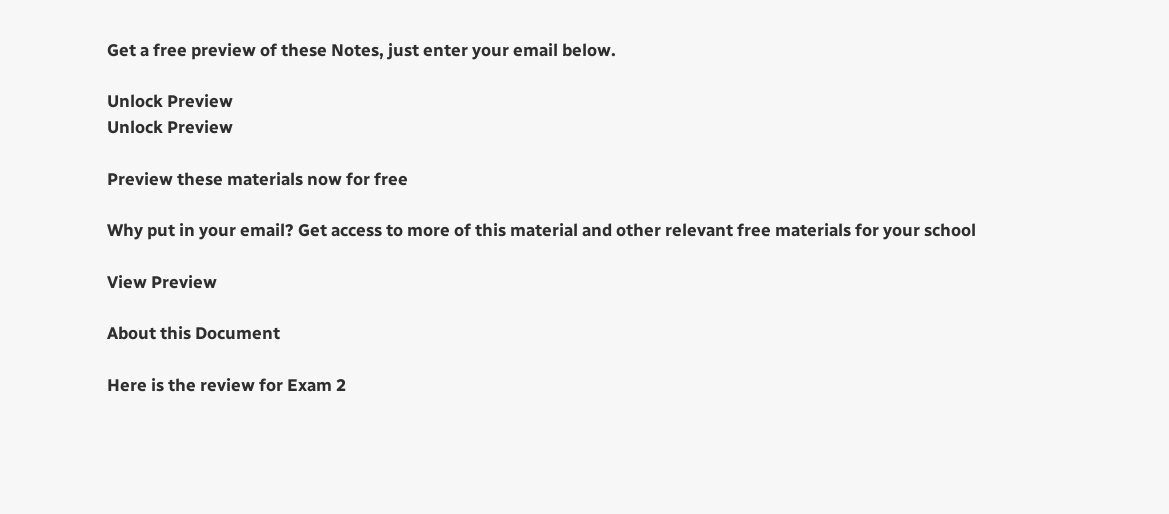Get a free preview of these Notes, just enter your email below.

Unlock Preview
Unlock Preview

Preview these materials now for free

Why put in your email? Get access to more of this material and other relevant free materials for your school

View Preview

About this Document

Here is the review for Exam 2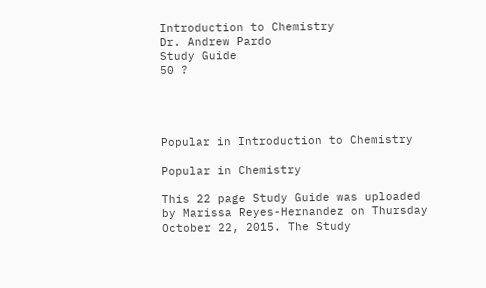Introduction to Chemistry
Dr. Andrew Pardo
Study Guide
50 ?




Popular in Introduction to Chemistry

Popular in Chemistry

This 22 page Study Guide was uploaded by Marissa Reyes-Hernandez on Thursday October 22, 2015. The Study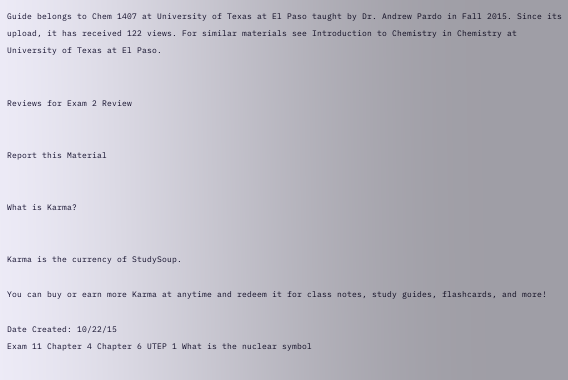Guide belongs to Chem 1407 at University of Texas at El Paso taught by Dr. Andrew Pardo in Fall 2015. Since its upload, it has received 122 views. For similar materials see Introduction to Chemistry in Chemistry at University of Texas at El Paso.


Reviews for Exam 2 Review


Report this Material


What is Karma?


Karma is the currency of StudySoup.

You can buy or earn more Karma at anytime and redeem it for class notes, study guides, flashcards, and more!

Date Created: 10/22/15
Exam 11 Chapter 4 Chapter 6 UTEP 1 What is the nuclear symbol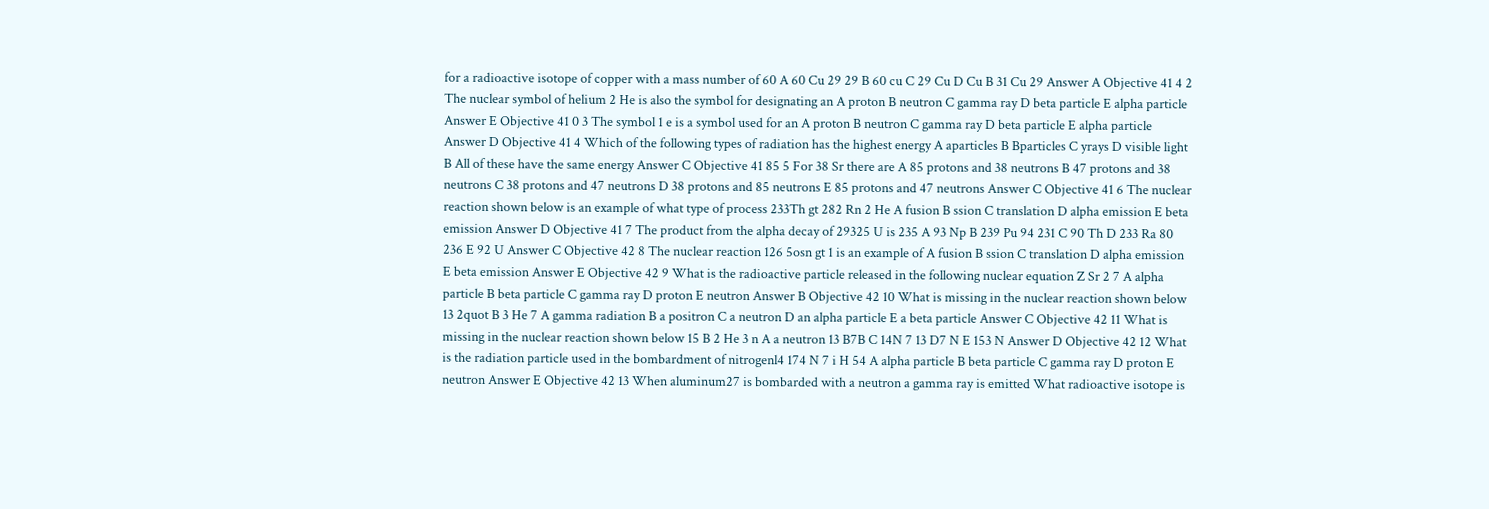for a radioactive isotope of copper with a mass number of 60 A 60 Cu 29 29 B 60 cu C 29 Cu D Cu B 31 Cu 29 Answer A Objective 41 4 2 The nuclear symbol of helium 2 He is also the symbol for designating an A proton B neutron C gamma ray D beta particle E alpha particle Answer E Objective 41 0 3 The symbol 1 e is a symbol used for an A proton B neutron C gamma ray D beta particle E alpha particle Answer D Objective 41 4 Which of the following types of radiation has the highest energy A aparticles B Bparticles C yrays D visible light B All of these have the same energy Answer C Objective 41 85 5 For 38 Sr there are A 85 protons and 38 neutrons B 47 protons and 38 neutrons C 38 protons and 47 neutrons D 38 protons and 85 neutrons E 85 protons and 47 neutrons Answer C Objective 41 6 The nuclear reaction shown below is an example of what type of process 233Th gt 282 Rn 2 He A fusion B ssion C translation D alpha emission E beta emission Answer D Objective 41 7 The product from the alpha decay of 29325 U is 235 A 93 Np B 239 Pu 94 231 C 90 Th D 233 Ra 80 236 E 92 U Answer C Objective 42 8 The nuclear reaction 126 5osn gt 1 is an example of A fusion B ssion C translation D alpha emission E beta emission Answer E Objective 42 9 What is the radioactive particle released in the following nuclear equation Z Sr 2 7 A alpha particle B beta particle C gamma ray D proton E neutron Answer B Objective 42 10 What is missing in the nuclear reaction shown below 13 2quot B 3 He 7 A gamma radiation B a positron C a neutron D an alpha particle E a beta particle Answer C Objective 42 11 What is missing in the nuclear reaction shown below 15 B 2 He 3 n A a neutron 13 B7B C 14N 7 13 D7 N E 153 N Answer D Objective 42 12 What is the radiation particle used in the bombardment of nitrogenl4 174 N 7 i H 54 A alpha particle B beta particle C gamma ray D proton E neutron Answer E Objective 42 13 When aluminum27 is bombarded with a neutron a gamma ray is emitted What radioactive isotope is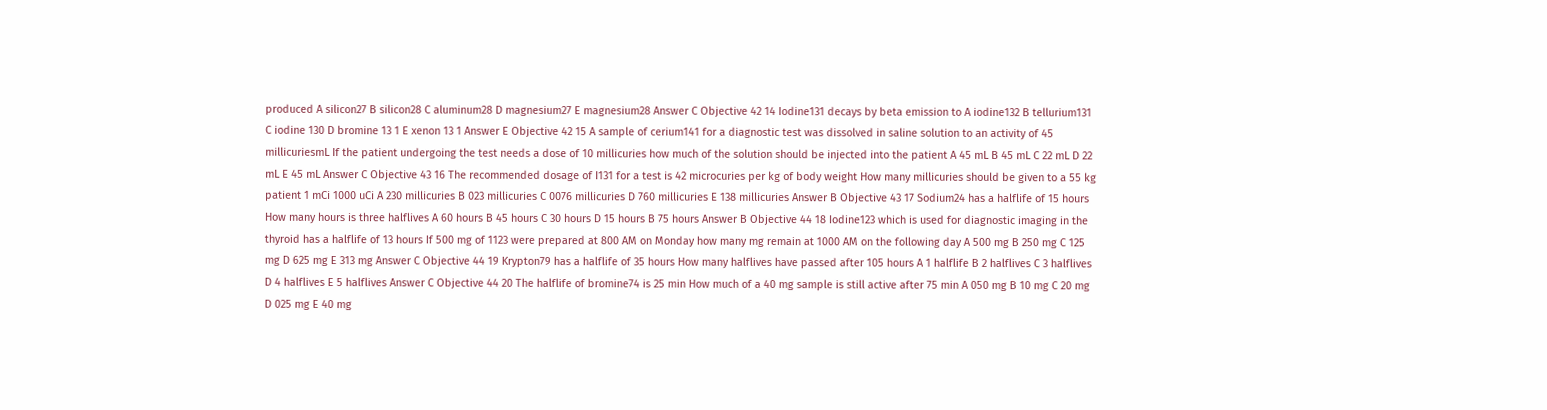produced A silicon27 B silicon28 C aluminum28 D magnesium27 E magnesium28 Answer C Objective 42 14 Iodine131 decays by beta emission to A iodine132 B tellurium131 C iodine 130 D bromine 13 1 E xenon 13 1 Answer E Objective 42 15 A sample of cerium141 for a diagnostic test was dissolved in saline solution to an activity of 45 millicuriesmL If the patient undergoing the test needs a dose of 10 millicuries how much of the solution should be injected into the patient A 45 mL B 45 mL C 22 mL D 22 mL E 45 mL Answer C Objective 43 16 The recommended dosage of I131 for a test is 42 microcuries per kg of body weight How many millicuries should be given to a 55 kg patient 1 mCi 1000 uCi A 230 millicuries B 023 millicuries C 0076 millicuries D 760 millicuries E 138 millicuries Answer B Objective 43 17 Sodium24 has a halflife of 15 hours How many hours is three halflives A 60 hours B 45 hours C 30 hours D 15 hours B 75 hours Answer B Objective 44 18 Iodine123 which is used for diagnostic imaging in the thyroid has a halflife of 13 hours If 500 mg of 1123 were prepared at 800 AM on Monday how many mg remain at 1000 AM on the following day A 500 mg B 250 mg C 125 mg D 625 mg E 313 mg Answer C Objective 44 19 Krypton79 has a halflife of 35 hours How many halflives have passed after 105 hours A 1 halflife B 2 halflives C 3 halflives D 4 halflives E 5 halflives Answer C Objective 44 20 The halflife of bromine74 is 25 min How much of a 40 mg sample is still active after 75 min A 050 mg B 10 mg C 20 mg D 025 mg E 40 mg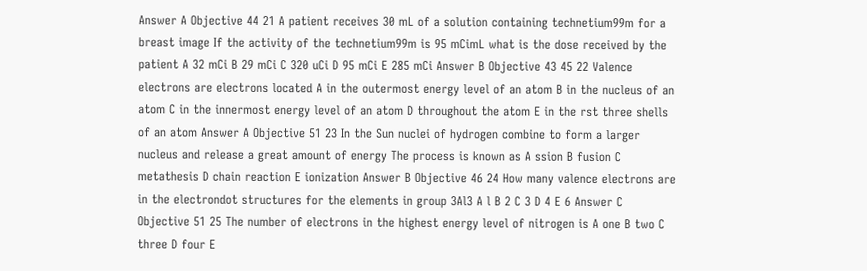Answer A Objective 44 21 A patient receives 30 mL of a solution containing technetium99m for a breast image If the activity of the technetium99m is 95 mCimL what is the dose received by the patient A 32 mCi B 29 mCi C 320 uCi D 95 mCi E 285 mCi Answer B Objective 43 45 22 Valence electrons are electrons located A in the outermost energy level of an atom B in the nucleus of an atom C in the innermost energy level of an atom D throughout the atom E in the rst three shells of an atom Answer A Objective 51 23 In the Sun nuclei of hydrogen combine to form a larger nucleus and release a great amount of energy The process is known as A ssion B fusion C metathesis D chain reaction E ionization Answer B Objective 46 24 How many valence electrons are in the electrondot structures for the elements in group 3Al3 A l B 2 C 3 D 4 E 6 Answer C Objective 51 25 The number of electrons in the highest energy level of nitrogen is A one B two C three D four E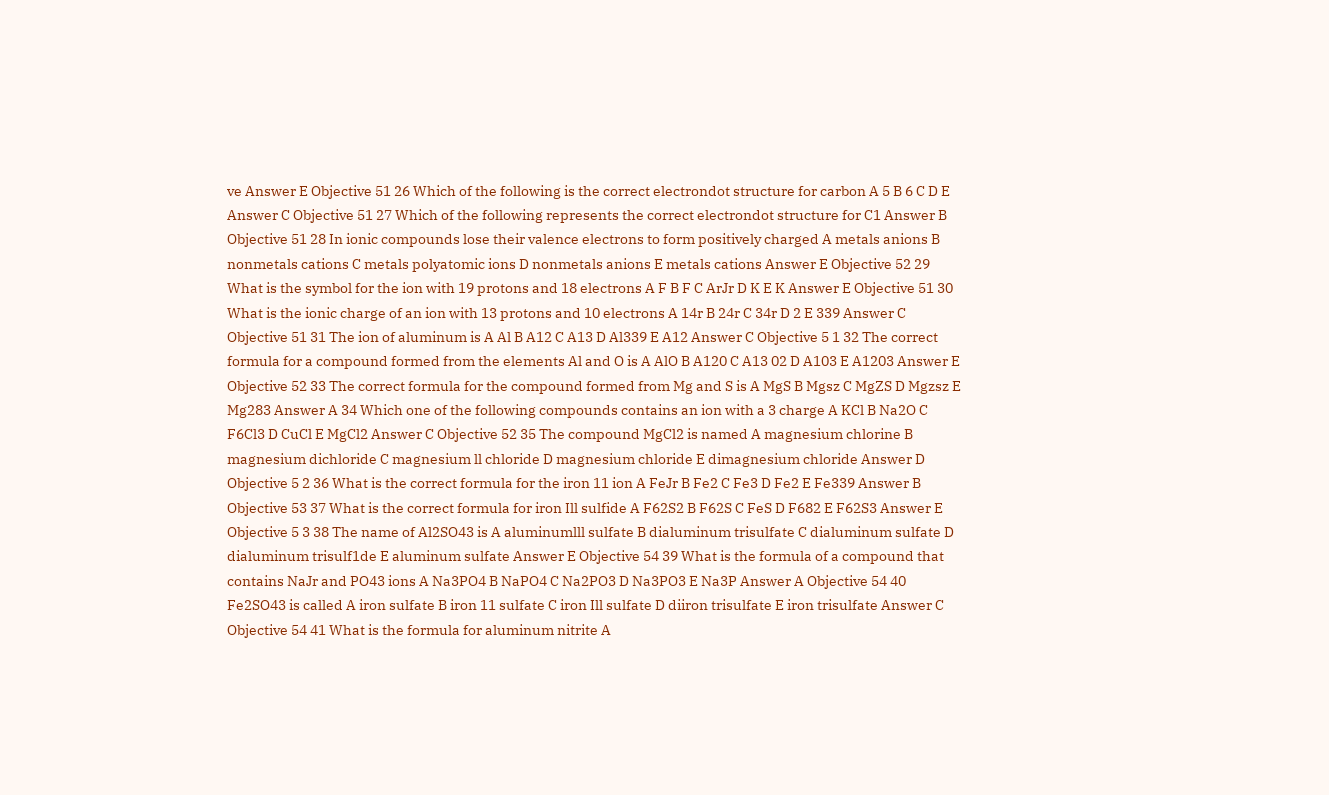ve Answer E Objective 51 26 Which of the following is the correct electrondot structure for carbon A 5 B 6 C D E Answer C Objective 51 27 Which of the following represents the correct electrondot structure for C1 Answer B Objective 51 28 In ionic compounds lose their valence electrons to form positively charged A metals anions B nonmetals cations C metals polyatomic ions D nonmetals anions E metals cations Answer E Objective 52 29 What is the symbol for the ion with 19 protons and 18 electrons A F B F C ArJr D K E K Answer E Objective 51 30 What is the ionic charge of an ion with 13 protons and 10 electrons A 14r B 24r C 34r D 2 E 339 Answer C Objective 51 31 The ion of aluminum is A Al B A12 C A13 D Al339 E A12 Answer C Objective 5 1 32 The correct formula for a compound formed from the elements Al and O is A AlO B A120 C A13 02 D A103 E A1203 Answer E Objective 52 33 The correct formula for the compound formed from Mg and S is A MgS B Mgsz C MgZS D Mgzsz E Mg283 Answer A 34 Which one of the following compounds contains an ion with a 3 charge A KCl B Na2O C F6Cl3 D CuCl E MgCl2 Answer C Objective 52 35 The compound MgCl2 is named A magnesium chlorine B magnesium dichloride C magnesium ll chloride D magnesium chloride E dimagnesium chloride Answer D Objective 5 2 36 What is the correct formula for the iron 11 ion A FeJr B Fe2 C Fe3 D Fe2 E Fe339 Answer B Objective 53 37 What is the correct formula for iron Ill sulfide A F62S2 B F62S C FeS D F682 E F62S3 Answer E Objective 5 3 38 The name of Al2SO43 is A aluminumlll sulfate B dialuminum trisulfate C dialuminum sulfate D dialuminum trisulf1de E aluminum sulfate Answer E Objective 54 39 What is the formula of a compound that contains NaJr and PO43 ions A Na3PO4 B NaPO4 C Na2PO3 D Na3PO3 E Na3P Answer A Objective 54 40 Fe2SO43 is called A iron sulfate B iron 11 sulfate C iron Ill sulfate D diiron trisulfate E iron trisulfate Answer C Objective 54 41 What is the formula for aluminum nitrite A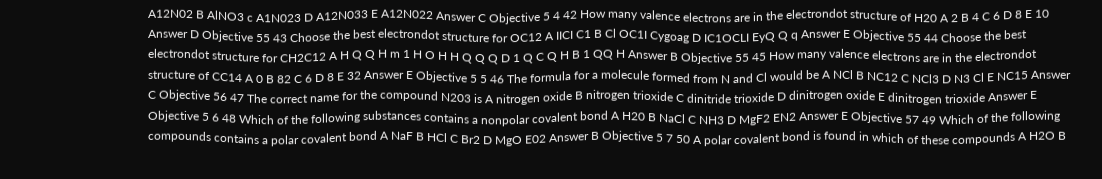A12N02 B AlNO3 c A1N023 D A12N033 E A12N022 Answer C Objective 5 4 42 How many valence electrons are in the electrondot structure of H20 A 2 B 4 C 6 D 8 E 10 Answer D Objective 55 43 Choose the best electrondot structure for OC12 A IICI C1 B Cl OC1I Cygoag D IC1OCLI EyQ Q q Answer E Objective 55 44 Choose the best electrondot structure for CH2C12 A H Q Q H m 1 H O H H Q Q Q D 1 Q C Q H B 1 QQ H Answer B Objective 55 45 How many valence electrons are in the electrondot structure of CC14 A 0 B 82 C 6 D 8 E 32 Answer E Objective 5 5 46 The formula for a molecule formed from N and Cl would be A NCl B NC12 C NCl3 D N3 Cl E NC15 Answer C Objective 56 47 The correct name for the compound N203 is A nitrogen oxide B nitrogen trioxide C dinitride trioxide D dinitrogen oxide E dinitrogen trioxide Answer E Objective 5 6 48 Which of the following substances contains a nonpolar covalent bond A H20 B NaCl C NH3 D MgF2 EN2 Answer E Objective 57 49 Which of the following compounds contains a polar covalent bond A NaF B HCl C Br2 D MgO E02 Answer B Objective 5 7 50 A polar covalent bond is found in which of these compounds A H2O B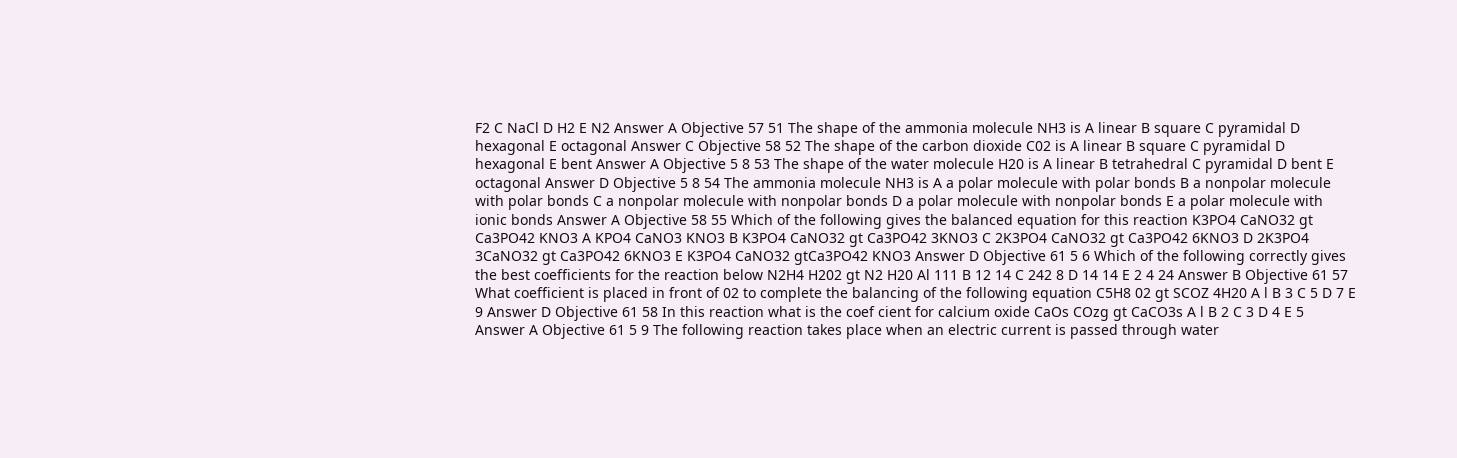F2 C NaCl D H2 E N2 Answer A Objective 57 51 The shape of the ammonia molecule NH3 is A linear B square C pyramidal D hexagonal E octagonal Answer C Objective 58 52 The shape of the carbon dioxide C02 is A linear B square C pyramidal D hexagonal E bent Answer A Objective 5 8 53 The shape of the water molecule H20 is A linear B tetrahedral C pyramidal D bent E octagonal Answer D Objective 5 8 54 The ammonia molecule NH3 is A a polar molecule with polar bonds B a nonpolar molecule with polar bonds C a nonpolar molecule with nonpolar bonds D a polar molecule with nonpolar bonds E a polar molecule with ionic bonds Answer A Objective 58 55 Which of the following gives the balanced equation for this reaction K3PO4 CaNO32 gt Ca3PO42 KNO3 A KPO4 CaNO3 KNO3 B K3PO4 CaNO32 gt Ca3PO42 3KNO3 C 2K3PO4 CaNO32 gt Ca3PO42 6KNO3 D 2K3PO4 3CaNO32 gt Ca3PO42 6KNO3 E K3PO4 CaNO32 gtCa3PO42 KNO3 Answer D Objective 61 5 6 Which of the following correctly gives the best coefficients for the reaction below N2H4 H202 gt N2 H20 Al 111 B 12 14 C 242 8 D 14 14 E 2 4 24 Answer B Objective 61 57 What coefficient is placed in front of 02 to complete the balancing of the following equation C5H8 02 gt SCOZ 4H20 A l B 3 C 5 D 7 E 9 Answer D Objective 61 58 In this reaction what is the coef cient for calcium oxide CaOs COzg gt CaCO3s A l B 2 C 3 D 4 E 5 Answer A Objective 61 5 9 The following reaction takes place when an electric current is passed through water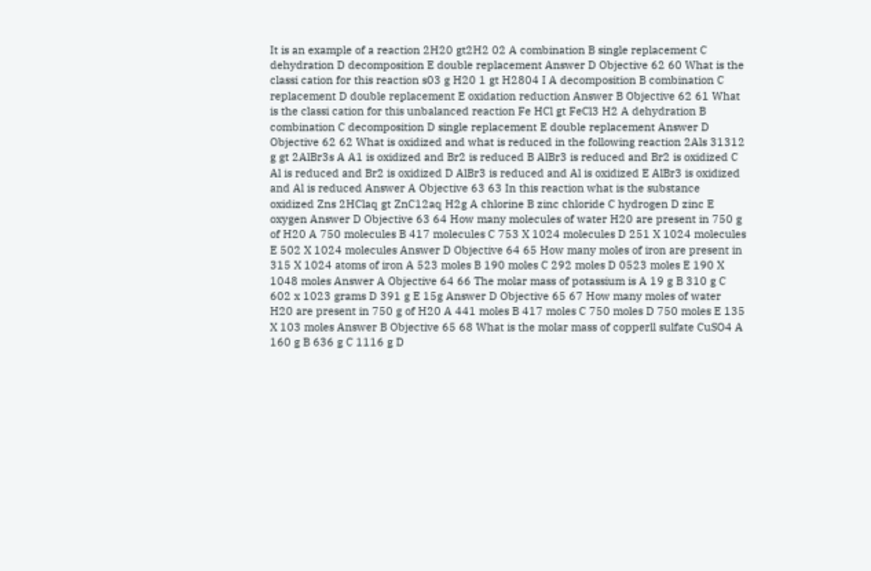It is an example of a reaction 2H20 gt2H2 02 A combination B single replacement C dehydration D decomposition E double replacement Answer D Objective 62 60 What is the classi cation for this reaction s03 g H20 1 gt H2804 I A decomposition B combination C replacement D double replacement E oxidation reduction Answer B Objective 62 61 What is the classi cation for this unbalanced reaction Fe HCl gt FeCl3 H2 A dehydration B combination C decomposition D single replacement E double replacement Answer D Objective 62 62 What is oxidized and what is reduced in the following reaction 2Als 31312 g gt 2AlBr3s A A1 is oxidized and Br2 is reduced B AlBr3 is reduced and Br2 is oxidized C Al is reduced and Br2 is oxidized D AlBr3 is reduced and Al is oxidized E AlBr3 is oxidized and Al is reduced Answer A Objective 63 63 In this reaction what is the substance oxidized Zns 2HClaq gt ZnC12aq H2g A chlorine B zinc chloride C hydrogen D zinc E oxygen Answer D Objective 63 64 How many molecules of water H20 are present in 750 g of H20 A 750 molecules B 417 molecules C 753 X 1024 molecules D 251 X 1024 molecules E 502 X 1024 molecules Answer D Objective 64 65 How many moles of iron are present in 315 X 1024 atoms of iron A 523 moles B 190 moles C 292 moles D 0523 moles E 190 X 1048 moles Answer A Objective 64 66 The molar mass of potassium is A 19 g B 310 g C 602 x 1023 grams D 391 g E 15g Answer D Objective 65 67 How many moles of water H20 are present in 750 g of H20 A 441 moles B 417 moles C 750 moles D 750 moles E 135 X 103 moles Answer B Objective 65 68 What is the molar mass of copperll sulfate CuSO4 A 160 g B 636 g C 1116 g D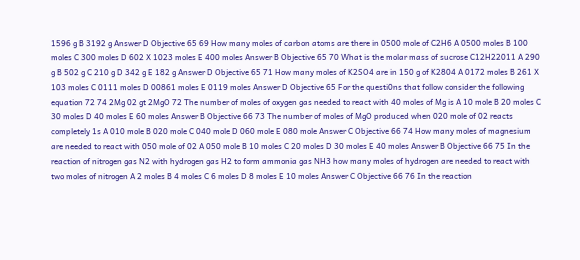1596 g B 3192 g Answer D Objective 65 69 How many moles of carbon atoms are there in 0500 mole of C2H6 A 0500 moles B 100 moles C 300 moles D 602 X 1023 moles E 400 moles Answer B Objective 65 70 What is the molar mass of sucrose C12H22011 A 290 g B 502 g C 210 g D 342 g E 182 g Answer D Objective 65 71 How many moles of K2SO4 are in 150 g of K2804 A 0172 moles B 261 X 103 moles C 0111 moles D 00861 moles E 0119 moles Answer D Objective 65 For the questi0ns that follow consider the following equation 72 74 2Mg 02 gt 2MgO 72 The number of moles of oxygen gas needed to react with 40 moles of Mg is A 10 mole B 20 moles C 30 moles D 40 moles E 60 moles Answer B Objective 66 73 The number of moles of MgO produced when 020 mole of 02 reacts completely 1s A 010 mole B 020 mole C 040 mole D 060 mole E 080 mole Answer C Objective 66 74 How many moles of magnesium are needed to react with 050 mole of 02 A 050 mole B 10 moles C 20 moles D 30 moles E 40 moles Answer B Objective 66 75 In the reaction of nitrogen gas N2 with hydrogen gas H2 to form ammonia gas NH3 how many moles of hydrogen are needed to react with two moles of nitrogen A 2 moles B 4 moles C 6 moles D 8 moles E 10 moles Answer C Objective 66 76 In the reaction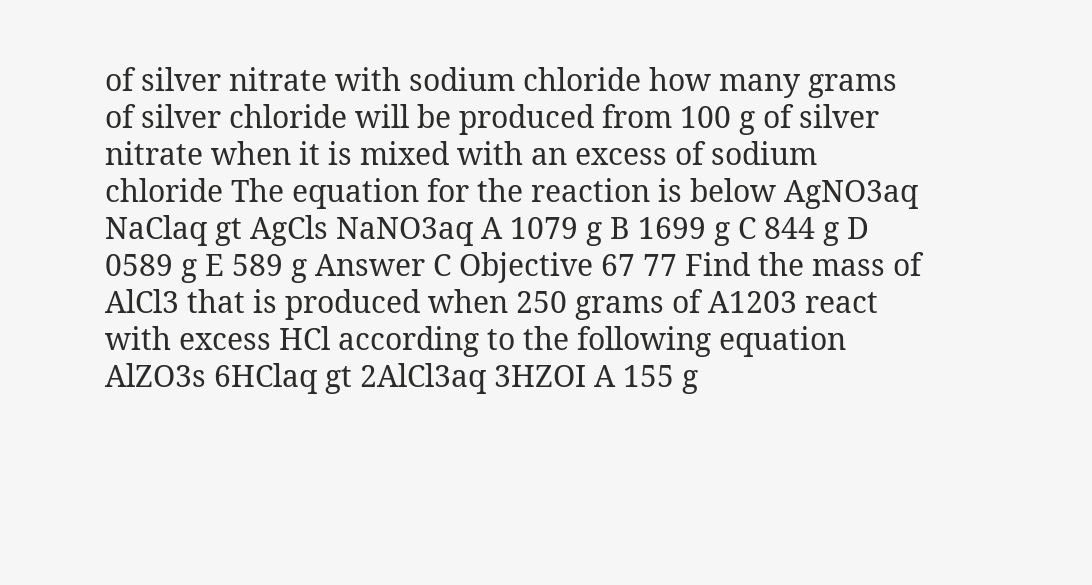of silver nitrate with sodium chloride how many grams of silver chloride will be produced from 100 g of silver nitrate when it is mixed with an excess of sodium chloride The equation for the reaction is below AgNO3aq NaClaq gt AgCls NaNO3aq A 1079 g B 1699 g C 844 g D 0589 g E 589 g Answer C Objective 67 77 Find the mass of AlCl3 that is produced when 250 grams of A1203 react with excess HCl according to the following equation AlZO3s 6HClaq gt 2AlCl3aq 3HZOI A 155 g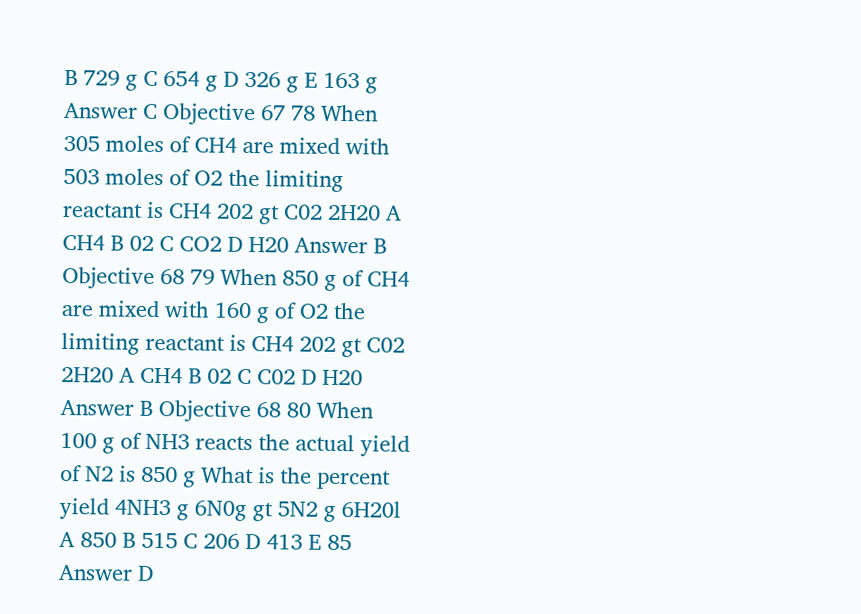B 729 g C 654 g D 326 g E 163 g Answer C Objective 67 78 When 305 moles of CH4 are mixed with 503 moles of O2 the limiting reactant is CH4 202 gt C02 2H20 A CH4 B 02 C CO2 D H20 Answer B Objective 68 79 When 850 g of CH4 are mixed with 160 g of O2 the limiting reactant is CH4 202 gt C02 2H20 A CH4 B 02 C C02 D H20 Answer B Objective 68 80 When 100 g of NH3 reacts the actual yield of N2 is 850 g What is the percent yield 4NH3 g 6N0g gt 5N2 g 6H20l A 850 B 515 C 206 D 413 E 85 Answer D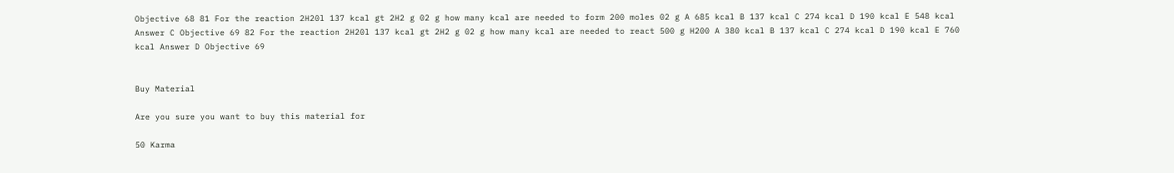Objective 68 81 For the reaction 2H20l 137 kcal gt 2H2 g 02 g how many kcal are needed to form 200 moles 02 g A 685 kcal B 137 kcal C 274 kcal D 190 kcal E 548 kcal Answer C Objective 69 82 For the reaction 2H20l 137 kcal gt 2H2 g 02 g how many kcal are needed to react 500 g H200 A 380 kcal B 137 kcal C 274 kcal D 190 kcal E 760 kcal Answer D Objective 69


Buy Material

Are you sure you want to buy this material for

50 Karma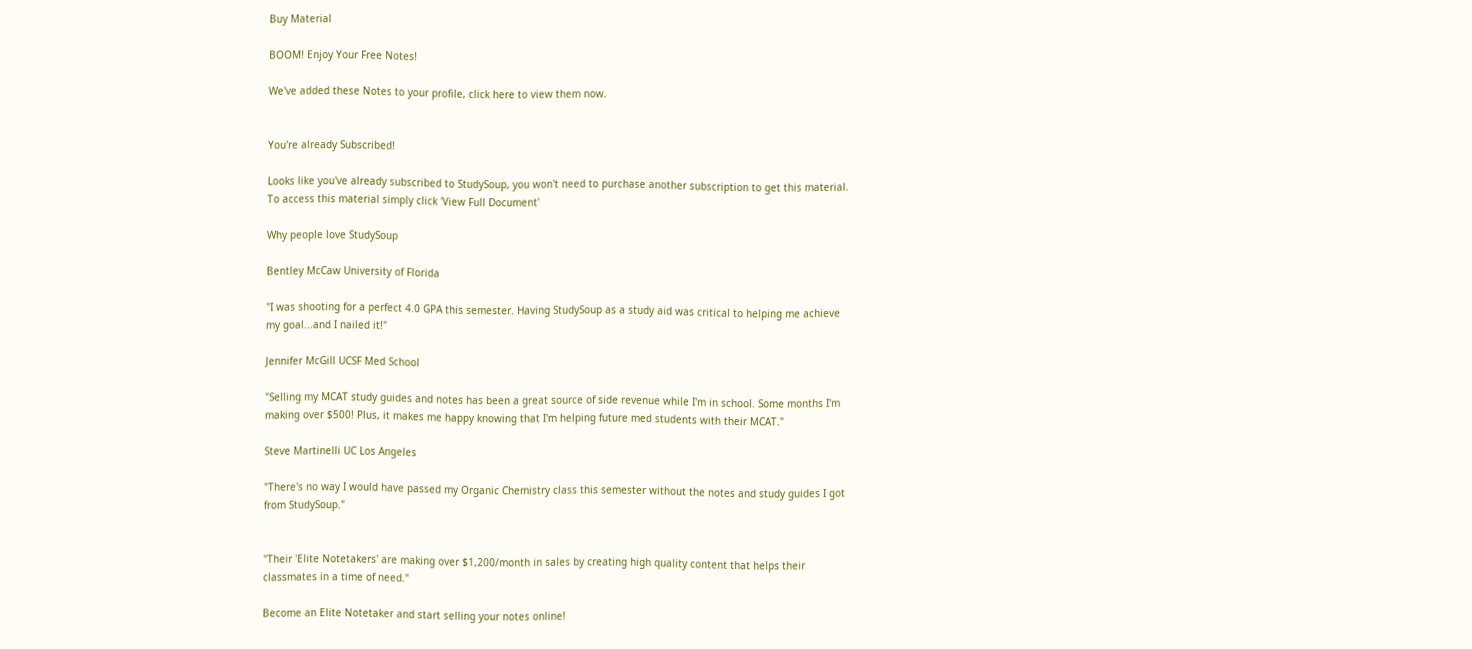Buy Material

BOOM! Enjoy Your Free Notes!

We've added these Notes to your profile, click here to view them now.


You're already Subscribed!

Looks like you've already subscribed to StudySoup, you won't need to purchase another subscription to get this material. To access this material simply click 'View Full Document'

Why people love StudySoup

Bentley McCaw University of Florida

"I was shooting for a perfect 4.0 GPA this semester. Having StudySoup as a study aid was critical to helping me achieve my goal...and I nailed it!"

Jennifer McGill UCSF Med School

"Selling my MCAT study guides and notes has been a great source of side revenue while I'm in school. Some months I'm making over $500! Plus, it makes me happy knowing that I'm helping future med students with their MCAT."

Steve Martinelli UC Los Angeles

"There's no way I would have passed my Organic Chemistry class this semester without the notes and study guides I got from StudySoup."


"Their 'Elite Notetakers' are making over $1,200/month in sales by creating high quality content that helps their classmates in a time of need."

Become an Elite Notetaker and start selling your notes online!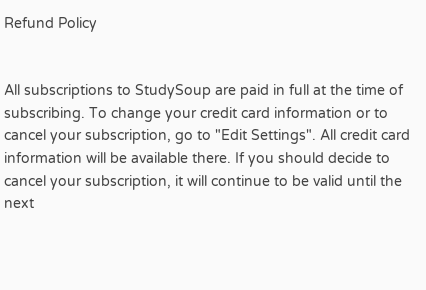Refund Policy


All subscriptions to StudySoup are paid in full at the time of subscribing. To change your credit card information or to cancel your subscription, go to "Edit Settings". All credit card information will be available there. If you should decide to cancel your subscription, it will continue to be valid until the next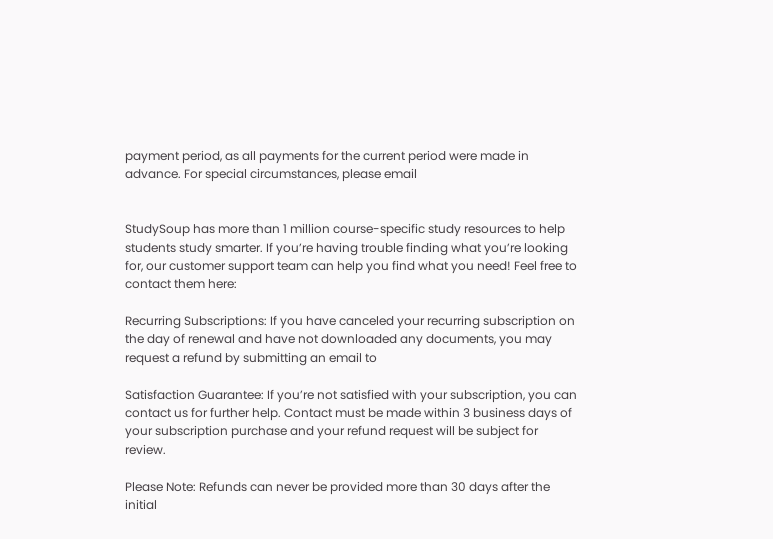payment period, as all payments for the current period were made in advance. For special circumstances, please email


StudySoup has more than 1 million course-specific study resources to help students study smarter. If you’re having trouble finding what you’re looking for, our customer support team can help you find what you need! Feel free to contact them here:

Recurring Subscriptions: If you have canceled your recurring subscription on the day of renewal and have not downloaded any documents, you may request a refund by submitting an email to

Satisfaction Guarantee: If you’re not satisfied with your subscription, you can contact us for further help. Contact must be made within 3 business days of your subscription purchase and your refund request will be subject for review.

Please Note: Refunds can never be provided more than 30 days after the initial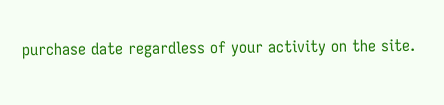purchase date regardless of your activity on the site.